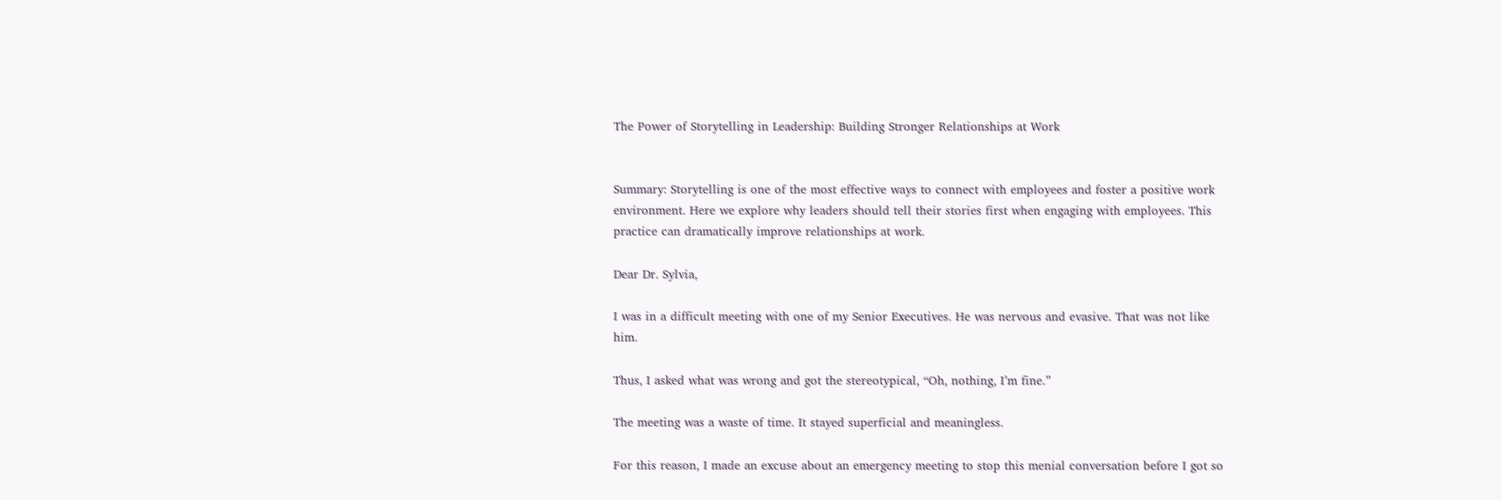The Power of Storytelling in Leadership: Building Stronger Relationships at Work


Summary: Storytelling is one of the most effective ways to connect with employees and foster a positive work environment. Here we explore why leaders should tell their stories first when engaging with employees. This practice can dramatically improve relationships at work.

Dear Dr. Sylvia,

I was in a difficult meeting with one of my Senior Executives. He was nervous and evasive. That was not like him.

Thus, I asked what was wrong and got the stereotypical, “Oh, nothing, I’m fine.”

The meeting was a waste of time. It stayed superficial and meaningless.

For this reason, I made an excuse about an emergency meeting to stop this menial conversation before I got so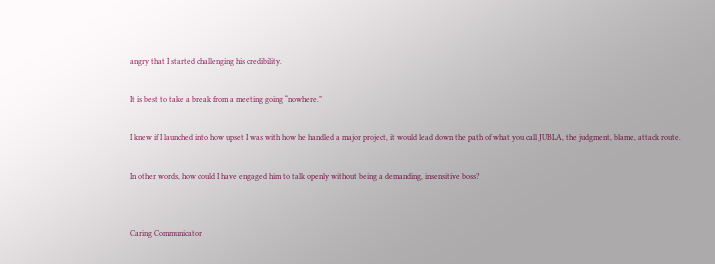angry that I started challenging his credibility.

It is best to take a break from a meeting going “nowhere.”

I knew if I launched into how upset I was with how he handled a major project, it would lead down the path of what you call JUBLA, the judgment, blame, attack route.

In other words, how could I have engaged him to talk openly without being a demanding, insensitive boss?


Caring Communicator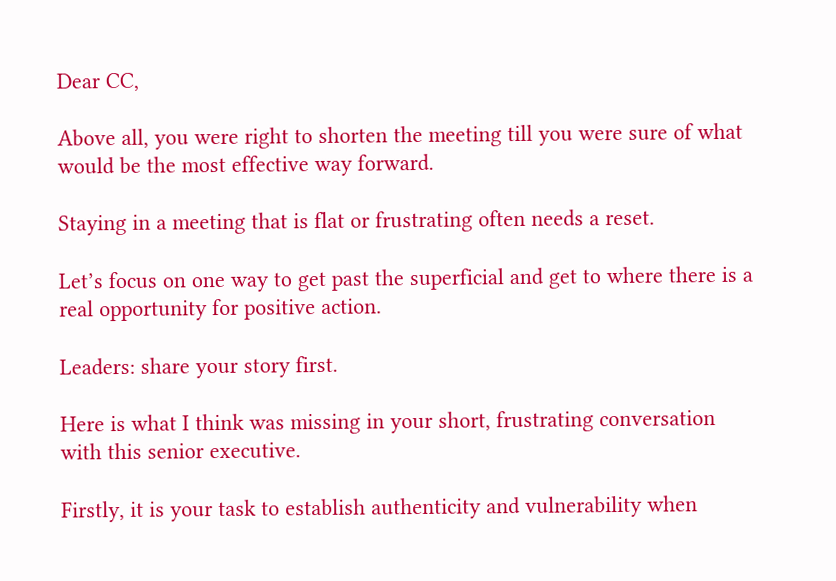Dear CC,

Above all, you were right to shorten the meeting till you were sure of what would be the most effective way forward.

Staying in a meeting that is flat or frustrating often needs a reset.

Let’s focus on one way to get past the superficial and get to where there is a real opportunity for positive action.

Leaders: share your story first.

Here is what I think was missing in your short, frustrating conversation with this senior executive.

Firstly, it is your task to establish authenticity and vulnerability when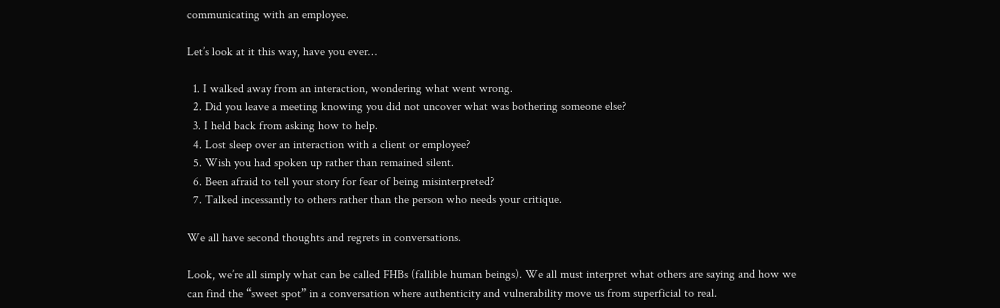communicating with an employee.

Let’s look at it this way, have you ever…

  1. I walked away from an interaction, wondering what went wrong.
  2. Did you leave a meeting knowing you did not uncover what was bothering someone else?
  3. I held back from asking how to help.
  4. Lost sleep over an interaction with a client or employee?
  5. Wish you had spoken up rather than remained silent.
  6. Been afraid to tell your story for fear of being misinterpreted?
  7. Talked incessantly to others rather than the person who needs your critique.

We all have second thoughts and regrets in conversations.

Look, we’re all simply what can be called FHBs (fallible human beings). We all must interpret what others are saying and how we can find the “sweet spot” in a conversation where authenticity and vulnerability move us from superficial to real.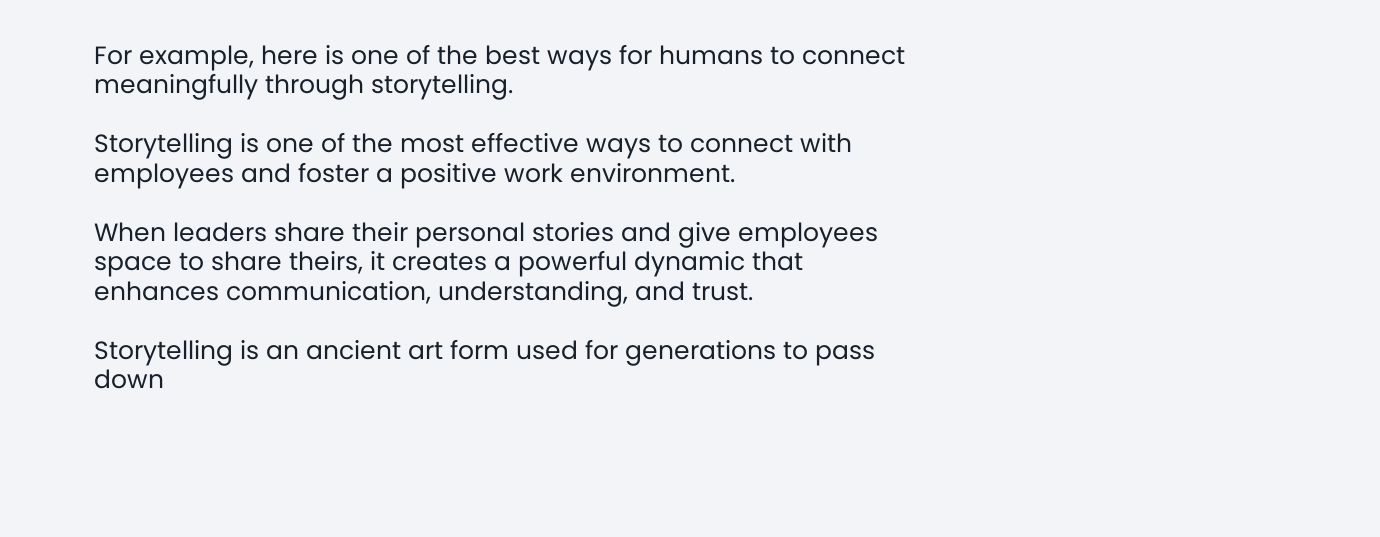For example, here is one of the best ways for humans to connect meaningfully through storytelling.

Storytelling is one of the most effective ways to connect with employees and foster a positive work environment.

When leaders share their personal stories and give employees space to share theirs, it creates a powerful dynamic that enhances communication, understanding, and trust.

Storytelling is an ancient art form used for generations to pass down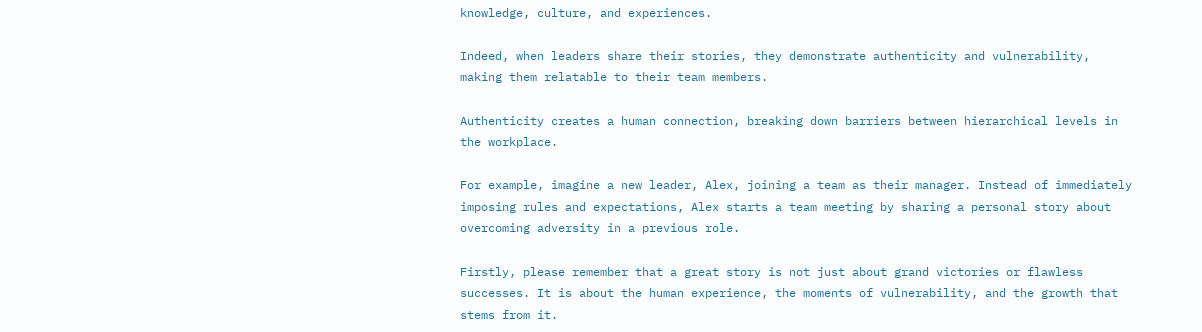knowledge, culture, and experiences.

Indeed, when leaders share their stories, they demonstrate authenticity and vulnerability, making them relatable to their team members.

Authenticity creates a human connection, breaking down barriers between hierarchical levels in the workplace.

For example, imagine a new leader, Alex, joining a team as their manager. Instead of immediately imposing rules and expectations, Alex starts a team meeting by sharing a personal story about overcoming adversity in a previous role.

Firstly, please remember that a great story is not just about grand victories or flawless successes. It is about the human experience, the moments of vulnerability, and the growth that stems from it.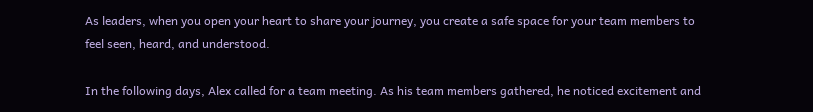As leaders, when you open your heart to share your journey, you create a safe space for your team members to feel seen, heard, and understood.

In the following days, Alex called for a team meeting. As his team members gathered, he noticed excitement and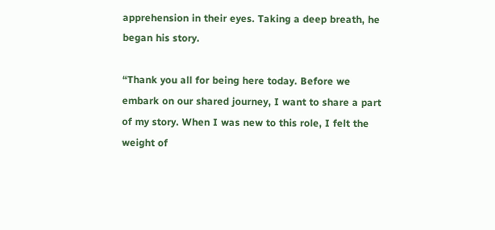apprehension in their eyes. Taking a deep breath, he began his story.

“Thank you all for being here today. Before we embark on our shared journey, I want to share a part of my story. When I was new to this role, I felt the weight of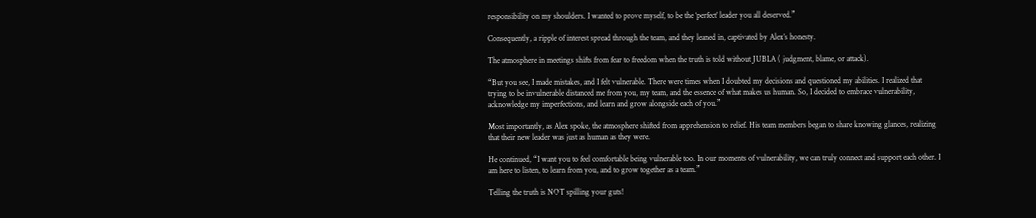responsibility on my shoulders. I wanted to prove myself, to be the ‘perfect’ leader you all deserved.”

Consequently, a ripple of interest spread through the team, and they leaned in, captivated by Alex’s honesty.

The atmosphere in meetings shifts from fear to freedom when the truth is told without JUBLA ( judgment, blame, or attack).

“But you see, I made mistakes, and I felt vulnerable. There were times when I doubted my decisions and questioned my abilities. I realized that trying to be invulnerable distanced me from you, my team, and the essence of what makes us human. So, I decided to embrace vulnerability, acknowledge my imperfections, and learn and grow alongside each of you.”

Most importantly, as Alex spoke, the atmosphere shifted from apprehension to relief. His team members began to share knowing glances, realizing that their new leader was just as human as they were.

He continued, “I want you to feel comfortable being vulnerable too. In our moments of vulnerability, we can truly connect and support each other. I am here to listen, to learn from you, and to grow together as a team.”

Telling the truth is NOT spilling your guts!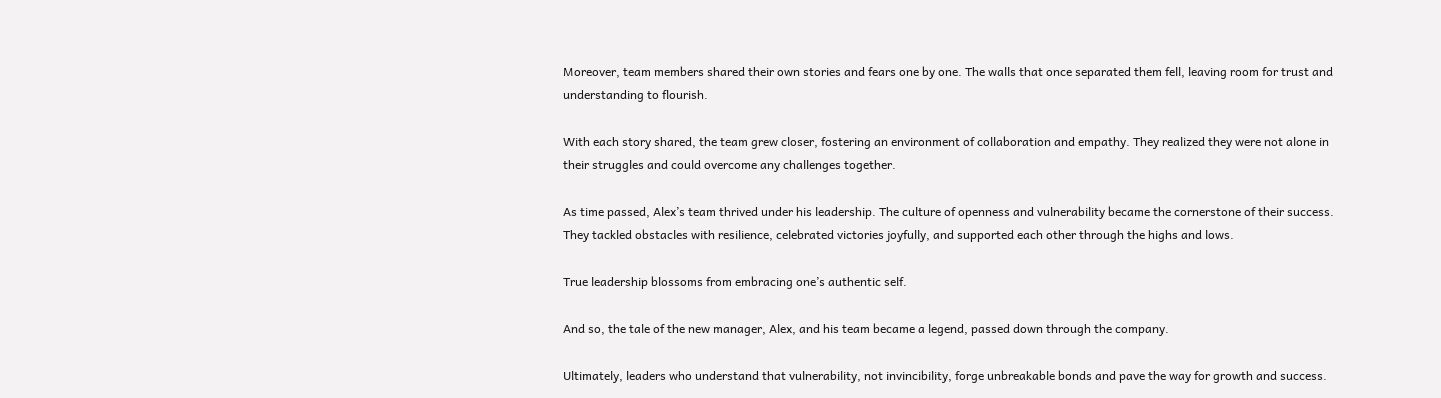Moreover, team members shared their own stories and fears one by one. The walls that once separated them fell, leaving room for trust and understanding to flourish.

With each story shared, the team grew closer, fostering an environment of collaboration and empathy. They realized they were not alone in their struggles and could overcome any challenges together.

As time passed, Alex’s team thrived under his leadership. The culture of openness and vulnerability became the cornerstone of their success. They tackled obstacles with resilience, celebrated victories joyfully, and supported each other through the highs and lows.

True leadership blossoms from embracing one’s authentic self.

And so, the tale of the new manager, Alex, and his team became a legend, passed down through the company.

Ultimately, leaders who understand that vulnerability, not invincibility, forge unbreakable bonds and pave the way for growth and success.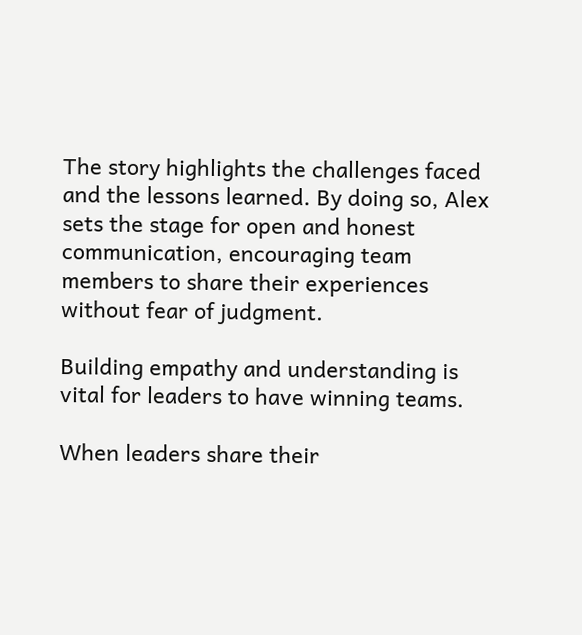The story highlights the challenges faced and the lessons learned. By doing so, Alex sets the stage for open and honest communication, encouraging team members to share their experiences without fear of judgment.

Building empathy and understanding is vital for leaders to have winning teams.

When leaders share their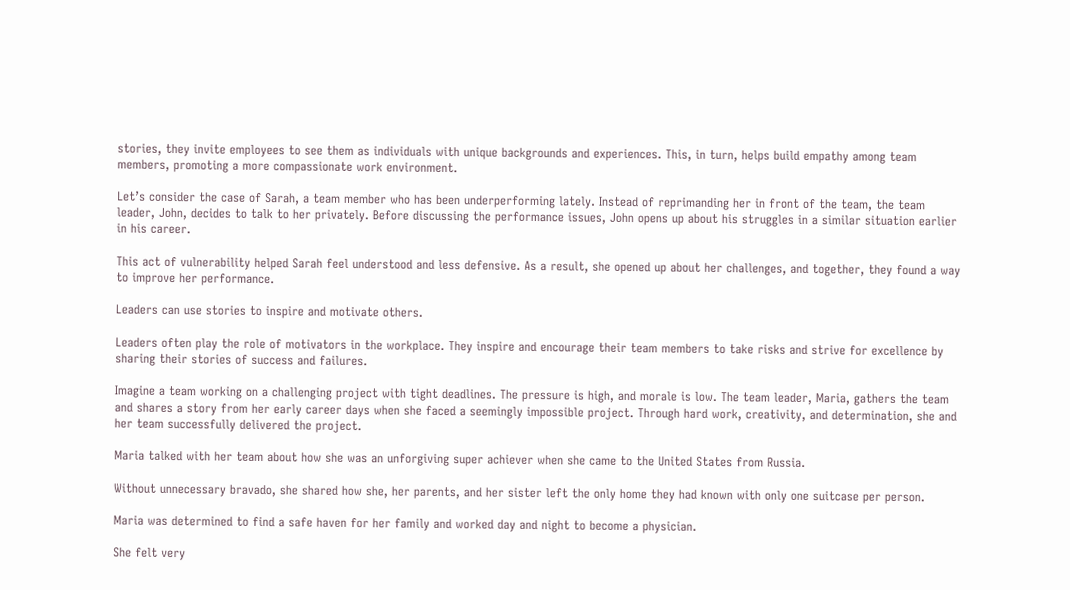stories, they invite employees to see them as individuals with unique backgrounds and experiences. This, in turn, helps build empathy among team members, promoting a more compassionate work environment.

Let’s consider the case of Sarah, a team member who has been underperforming lately. Instead of reprimanding her in front of the team, the team leader, John, decides to talk to her privately. Before discussing the performance issues, John opens up about his struggles in a similar situation earlier in his career.

This act of vulnerability helped Sarah feel understood and less defensive. As a result, she opened up about her challenges, and together, they found a way to improve her performance.

Leaders can use stories to inspire and motivate others.

Leaders often play the role of motivators in the workplace. They inspire and encourage their team members to take risks and strive for excellence by sharing their stories of success and failures.

Imagine a team working on a challenging project with tight deadlines. The pressure is high, and morale is low. The team leader, Maria, gathers the team and shares a story from her early career days when she faced a seemingly impossible project. Through hard work, creativity, and determination, she and her team successfully delivered the project.

Maria talked with her team about how she was an unforgiving super achiever when she came to the United States from Russia.

Without unnecessary bravado, she shared how she, her parents, and her sister left the only home they had known with only one suitcase per person.

Maria was determined to find a safe haven for her family and worked day and night to become a physician.

She felt very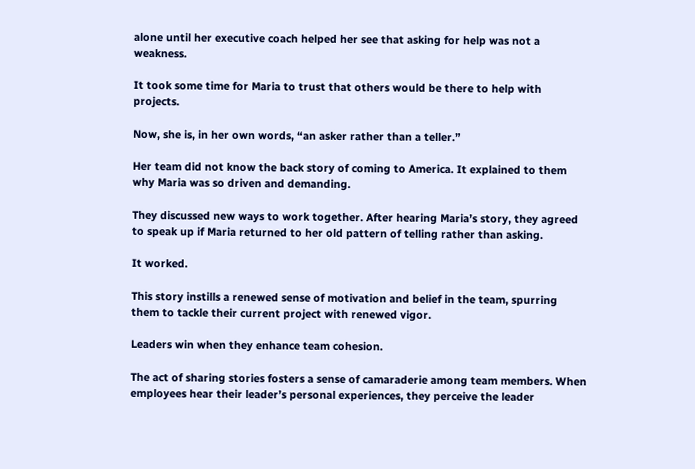alone until her executive coach helped her see that asking for help was not a weakness.

It took some time for Maria to trust that others would be there to help with projects.

Now, she is, in her own words, “an asker rather than a teller.”

Her team did not know the back story of coming to America. It explained to them why Maria was so driven and demanding.

They discussed new ways to work together. After hearing Maria’s story, they agreed to speak up if Maria returned to her old pattern of telling rather than asking.

It worked.

This story instills a renewed sense of motivation and belief in the team, spurring them to tackle their current project with renewed vigor.

Leaders win when they enhance team cohesion.

The act of sharing stories fosters a sense of camaraderie among team members. When employees hear their leader’s personal experiences, they perceive the leader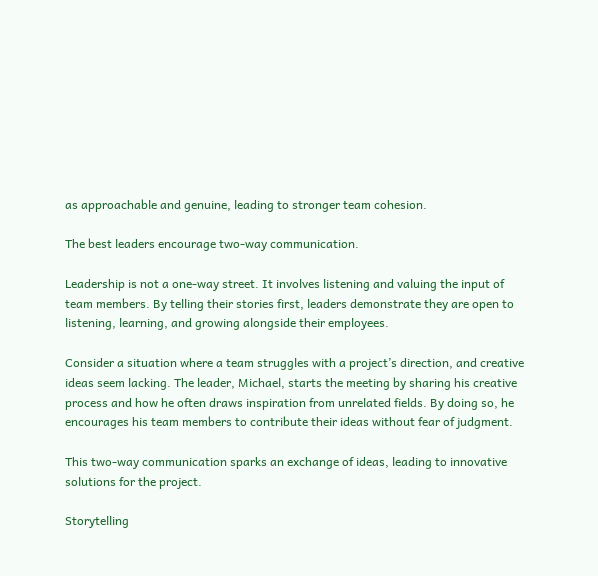as approachable and genuine, leading to stronger team cohesion.

The best leaders encourage two-way communication.

Leadership is not a one-way street. It involves listening and valuing the input of team members. By telling their stories first, leaders demonstrate they are open to listening, learning, and growing alongside their employees.

Consider a situation where a team struggles with a project’s direction, and creative ideas seem lacking. The leader, Michael, starts the meeting by sharing his creative process and how he often draws inspiration from unrelated fields. By doing so, he encourages his team members to contribute their ideas without fear of judgment.

This two-way communication sparks an exchange of ideas, leading to innovative solutions for the project.

Storytelling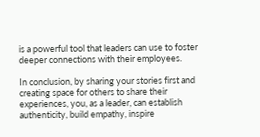is a powerful tool that leaders can use to foster deeper connections with their employees.

In conclusion, by sharing your stories first and creating space for others to share their experiences, you, as a leader, can establish authenticity, build empathy, inspire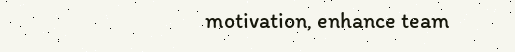motivation, enhance team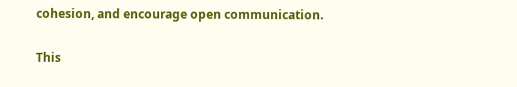cohesion, and encourage open communication.

This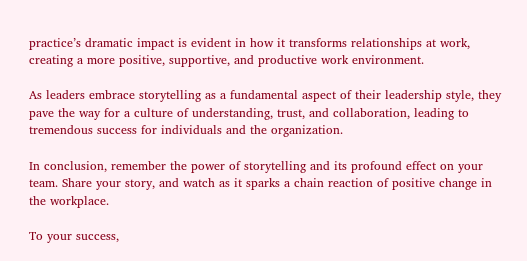practice’s dramatic impact is evident in how it transforms relationships at work, creating a more positive, supportive, and productive work environment.

As leaders embrace storytelling as a fundamental aspect of their leadership style, they pave the way for a culture of understanding, trust, and collaboration, leading to tremendous success for individuals and the organization.

In conclusion, remember the power of storytelling and its profound effect on your team. Share your story, and watch as it sparks a chain reaction of positive change in the workplace.

To your success,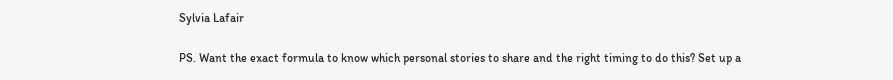Sylvia Lafair

PS. Want the exact formula to know which personal stories to share and the right timing to do this? Set up a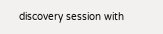discovery session with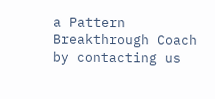a Pattern Breakthrough Coach by contacting us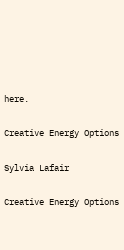here.

Creative Energy Options

Sylvia Lafair

Creative Energy Options